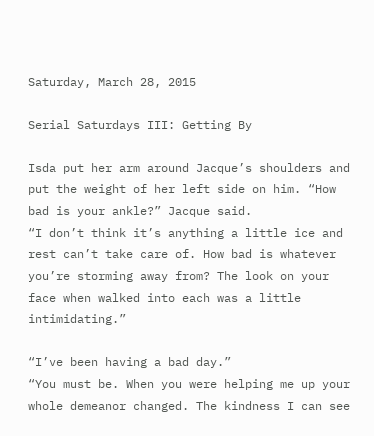Saturday, March 28, 2015

Serial Saturdays III: Getting By

Isda put her arm around Jacque’s shoulders and put the weight of her left side on him. “How bad is your ankle?” Jacque said.
“I don’t think it’s anything a little ice and rest can’t take care of. How bad is whatever you’re storming away from? The look on your face when walked into each was a little intimidating.”

“I’ve been having a bad day.”
“You must be. When you were helping me up your whole demeanor changed. The kindness I can see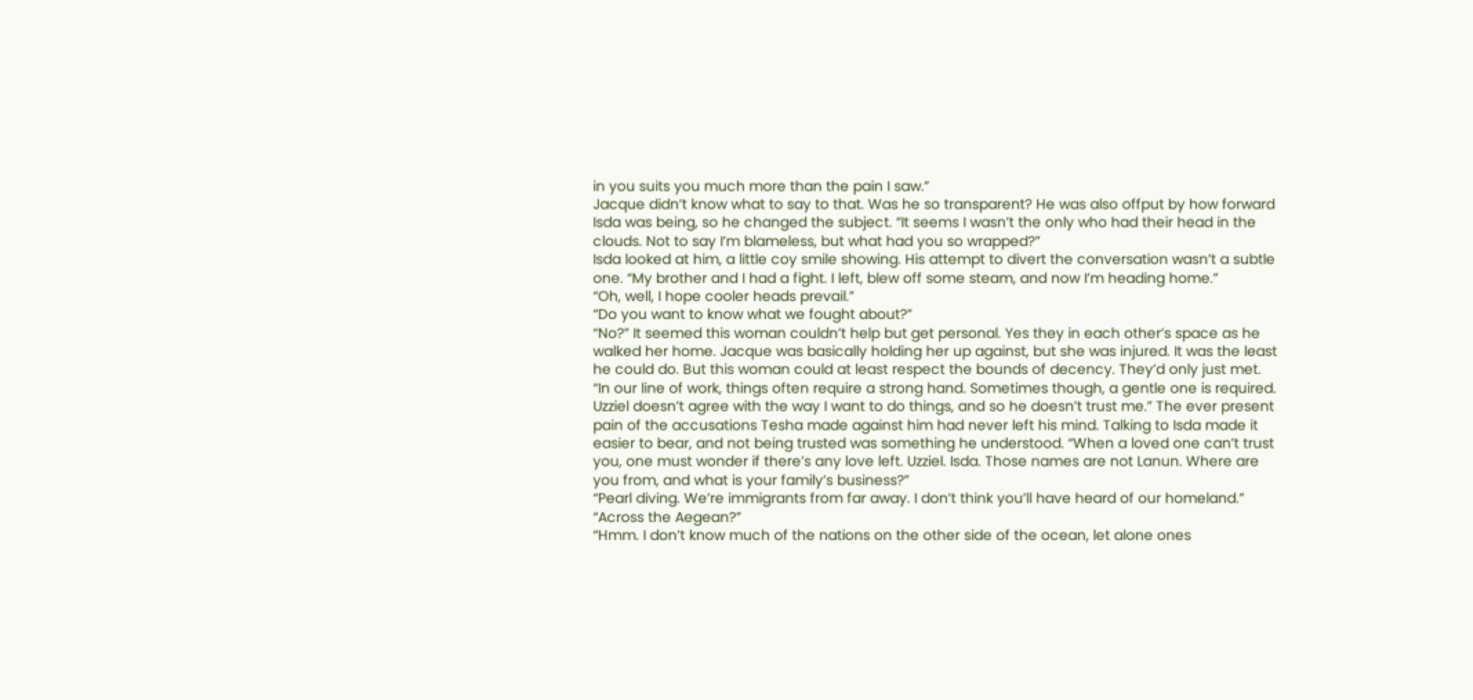in you suits you much more than the pain I saw.”
Jacque didn’t know what to say to that. Was he so transparent? He was also offput by how forward Isda was being, so he changed the subject. “It seems I wasn’t the only who had their head in the clouds. Not to say I’m blameless, but what had you so wrapped?”
Isda looked at him, a little coy smile showing. His attempt to divert the conversation wasn’t a subtle one. “My brother and I had a fight. I left, blew off some steam, and now I’m heading home.”
“Oh, well, I hope cooler heads prevail.”
“Do you want to know what we fought about?”
“No?” It seemed this woman couldn’t help but get personal. Yes they in each other’s space as he walked her home. Jacque was basically holding her up against, but she was injured. It was the least he could do. But this woman could at least respect the bounds of decency. They’d only just met.
“In our line of work, things often require a strong hand. Sometimes though, a gentle one is required. Uzziel doesn’t agree with the way I want to do things, and so he doesn’t trust me.” The ever present pain of the accusations Tesha made against him had never left his mind. Talking to Isda made it easier to bear, and not being trusted was something he understood. “When a loved one can’t trust you, one must wonder if there’s any love left. Uzziel. Isda. Those names are not Lanun. Where are you from, and what is your family’s business?”
“Pearl diving. We’re immigrants from far away. I don’t think you’ll have heard of our homeland.”
“Across the Aegean?”
“Hmm. I don’t know much of the nations on the other side of the ocean, let alone ones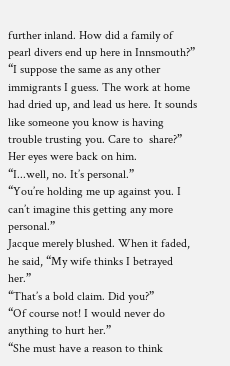further inland. How did a family of pearl divers end up here in Innsmouth?”
“I suppose the same as any other immigrants I guess. The work at home had dried up, and lead us here. It sounds like someone you know is having trouble trusting you. Care to  share?” Her eyes were back on him.
“I...well, no. It’s personal.”
“You’re holding me up against you. I can’t imagine this getting any more personal.”
Jacque merely blushed. When it faded, he said, “My wife thinks I betrayed her.”
“That’s a bold claim. Did you?”
“Of course not! I would never do anything to hurt her.”
“She must have a reason to think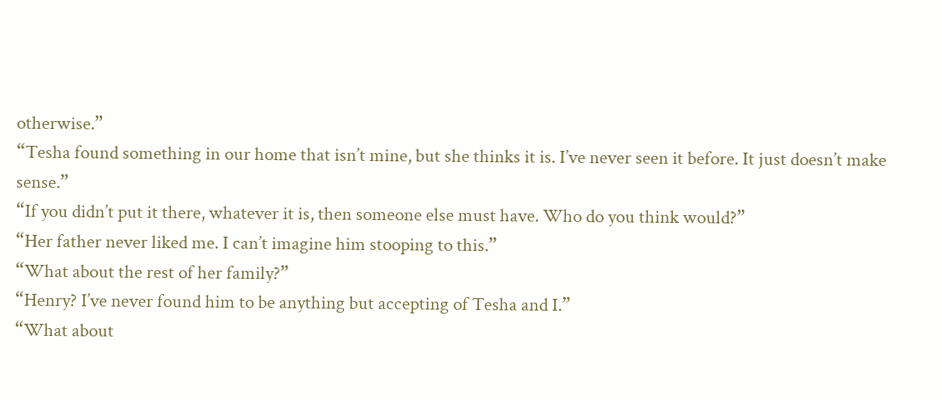otherwise.”
“Tesha found something in our home that isn’t mine, but she thinks it is. I’ve never seen it before. It just doesn’t make sense.”
“If you didn’t put it there, whatever it is, then someone else must have. Who do you think would?”
“Her father never liked me. I can’t imagine him stooping to this.”
“What about the rest of her family?”
“Henry? I’ve never found him to be anything but accepting of Tesha and I.”
“What about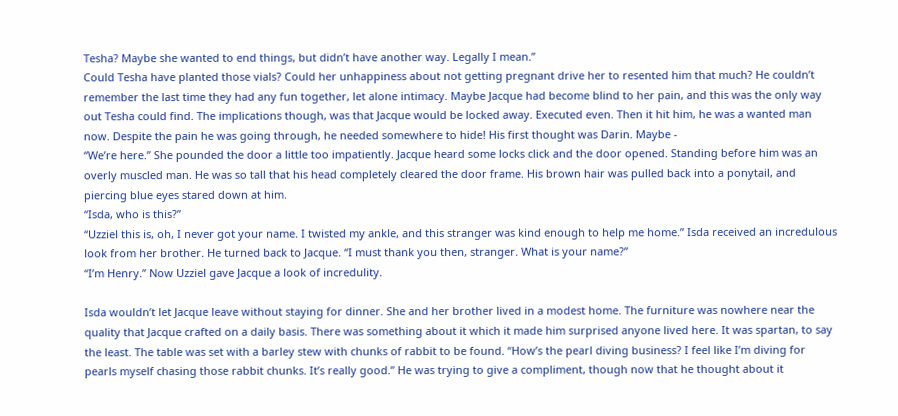Tesha? Maybe she wanted to end things, but didn’t have another way. Legally I mean.”
Could Tesha have planted those vials? Could her unhappiness about not getting pregnant drive her to resented him that much? He couldn’t remember the last time they had any fun together, let alone intimacy. Maybe Jacque had become blind to her pain, and this was the only way out Tesha could find. The implications though, was that Jacque would be locked away. Executed even. Then it hit him, he was a wanted man now. Despite the pain he was going through, he needed somewhere to hide! His first thought was Darin. Maybe -
“We’re here.” She pounded the door a little too impatiently. Jacque heard some locks click and the door opened. Standing before him was an overly muscled man. He was so tall that his head completely cleared the door frame. His brown hair was pulled back into a ponytail, and piercing blue eyes stared down at him.
“Isda, who is this?”
“Uzziel this is, oh, I never got your name. I twisted my ankle, and this stranger was kind enough to help me home.” Isda received an incredulous look from her brother. He turned back to Jacque. “I must thank you then, stranger. What is your name?”
“I’m Henry.” Now Uzziel gave Jacque a look of incredulity.

Isda wouldn’t let Jacque leave without staying for dinner. She and her brother lived in a modest home. The furniture was nowhere near the quality that Jacque crafted on a daily basis. There was something about it which it made him surprised anyone lived here. It was spartan, to say the least. The table was set with a barley stew with chunks of rabbit to be found. “How’s the pearl diving business? I feel like I’m diving for pearls myself chasing those rabbit chunks. It’s really good.” He was trying to give a compliment, though now that he thought about it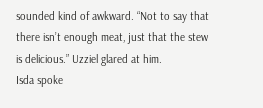sounded kind of awkward. “Not to say that there isn’t enough meat, just that the stew is delicious.” Uzziel glared at him.
Isda spoke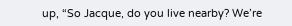up, “So Jacque, do you live nearby? We’re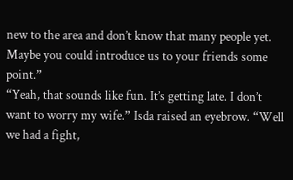new to the area and don’t know that many people yet. Maybe you could introduce us to your friends some point.”
“Yeah, that sounds like fun. It’s getting late. I don’t want to worry my wife.” Isda raised an eyebrow. “Well we had a fight,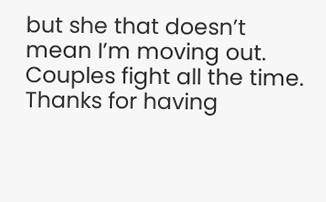but she that doesn’t mean I’m moving out. Couples fight all the time. Thanks for having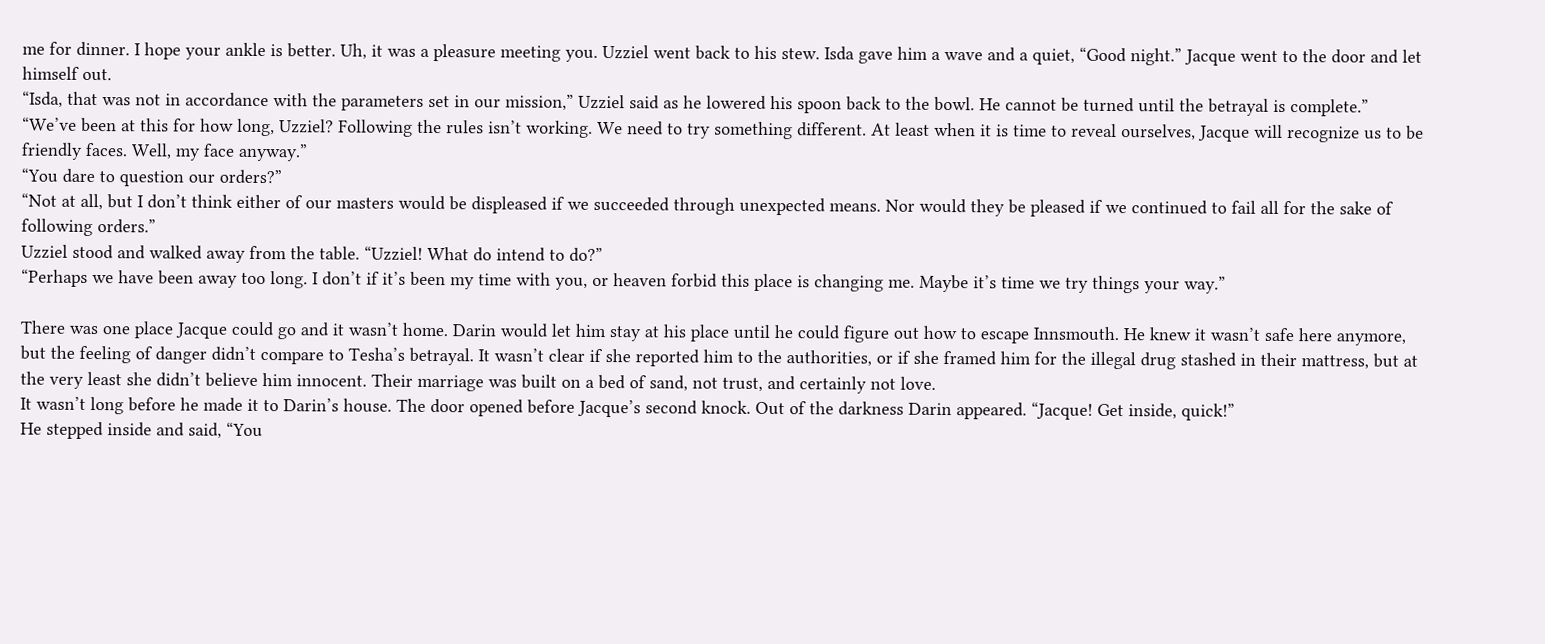me for dinner. I hope your ankle is better. Uh, it was a pleasure meeting you. Uzziel went back to his stew. Isda gave him a wave and a quiet, “Good night.” Jacque went to the door and let himself out.
“Isda, that was not in accordance with the parameters set in our mission,” Uzziel said as he lowered his spoon back to the bowl. He cannot be turned until the betrayal is complete.”
“We’ve been at this for how long, Uzziel? Following the rules isn’t working. We need to try something different. At least when it is time to reveal ourselves, Jacque will recognize us to be friendly faces. Well, my face anyway.”
“You dare to question our orders?”
“Not at all, but I don’t think either of our masters would be displeased if we succeeded through unexpected means. Nor would they be pleased if we continued to fail all for the sake of following orders.”
Uzziel stood and walked away from the table. “Uzziel! What do intend to do?”
“Perhaps we have been away too long. I don’t if it’s been my time with you, or heaven forbid this place is changing me. Maybe it’s time we try things your way.”

There was one place Jacque could go and it wasn’t home. Darin would let him stay at his place until he could figure out how to escape Innsmouth. He knew it wasn’t safe here anymore, but the feeling of danger didn’t compare to Tesha’s betrayal. It wasn’t clear if she reported him to the authorities, or if she framed him for the illegal drug stashed in their mattress, but at the very least she didn’t believe him innocent. Their marriage was built on a bed of sand, not trust, and certainly not love.
It wasn’t long before he made it to Darin’s house. The door opened before Jacque’s second knock. Out of the darkness Darin appeared. “Jacque! Get inside, quick!”
He stepped inside and said, “You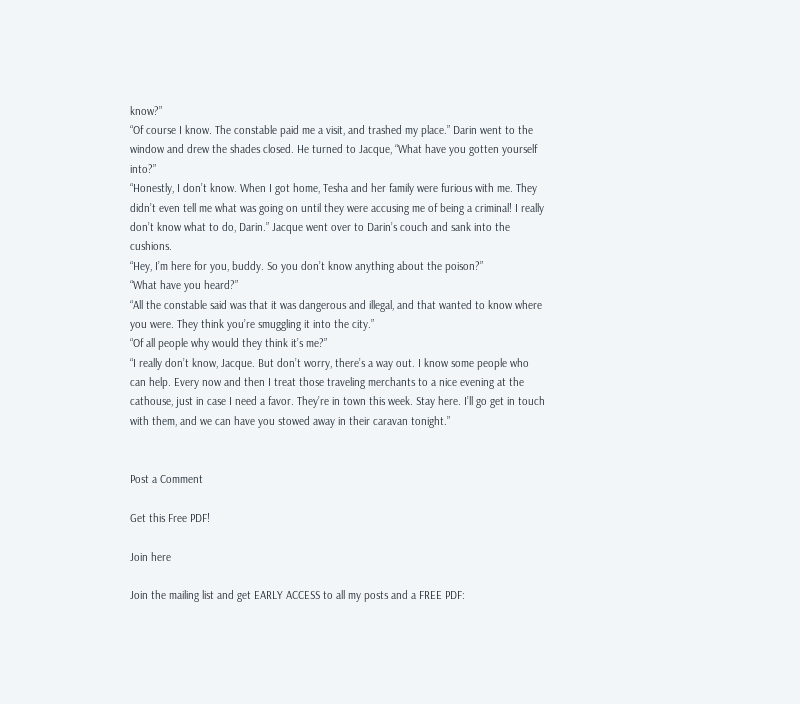know?”
“Of course I know. The constable paid me a visit, and trashed my place.” Darin went to the window and drew the shades closed. He turned to Jacque, “What have you gotten yourself into?”
“Honestly, I don’t know. When I got home, Tesha and her family were furious with me. They didn’t even tell me what was going on until they were accusing me of being a criminal! I really don’t know what to do, Darin.” Jacque went over to Darin’s couch and sank into the cushions.
“Hey, I’m here for you, buddy. So you don’t know anything about the poison?”
“What have you heard?”
“All the constable said was that it was dangerous and illegal, and that wanted to know where you were. They think you’re smuggling it into the city.”
“Of all people why would they think it’s me?”
“I really don’t know, Jacque. But don’t worry, there’s a way out. I know some people who can help. Every now and then I treat those traveling merchants to a nice evening at the cathouse, just in case I need a favor. They’re in town this week. Stay here. I’ll go get in touch with them, and we can have you stowed away in their caravan tonight.”


Post a Comment

Get this Free PDF!

Join here

Join the mailing list and get EARLY ACCESS to all my posts and a FREE PDF: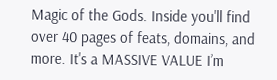Magic of the Gods. Inside you'll find over 40 pages of feats, domains, and more. It's a MASSIVE VALUE I’m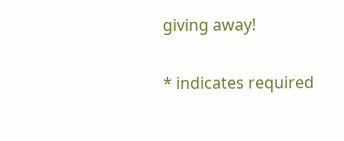giving away!

* indicates required